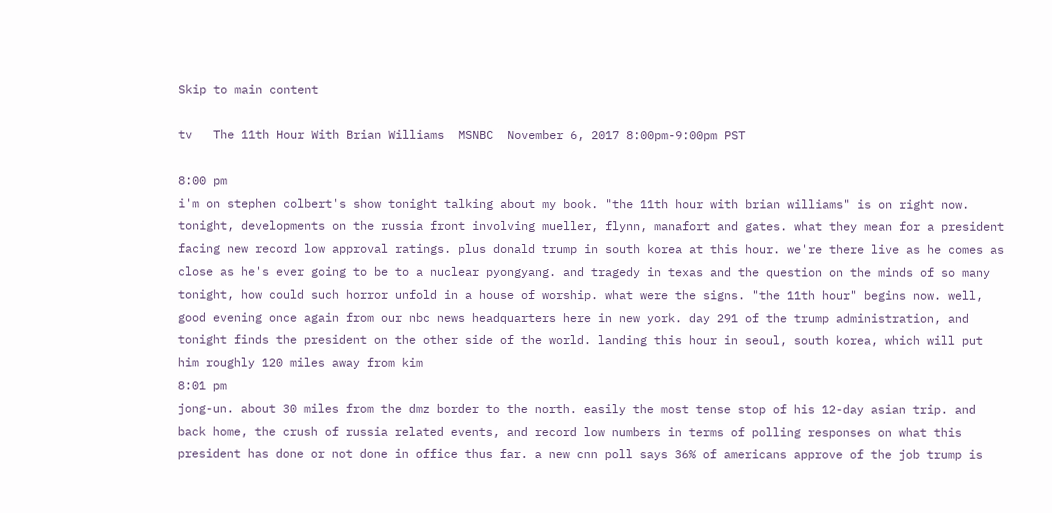Skip to main content

tv   The 11th Hour With Brian Williams  MSNBC  November 6, 2017 8:00pm-9:00pm PST

8:00 pm
i'm on stephen colbert's show tonight talking about my book. "the 11th hour with brian williams" is on right now. tonight, developments on the russia front involving mueller, flynn, manafort and gates. what they mean for a president facing new record low approval ratings. plus donald trump in south korea at this hour. we're there live as he comes as close as he's ever going to be to a nuclear pyongyang. and tragedy in texas and the question on the minds of so many tonight, how could such horror unfold in a house of worship. what were the signs. "the 11th hour" begins now. well, good evening once again from our nbc news headquarters here in new york. day 291 of the trump administration, and tonight finds the president on the other side of the world. landing this hour in seoul, south korea, which will put him roughly 120 miles away from kim
8:01 pm
jong-un. about 30 miles from the dmz border to the north. easily the most tense stop of his 12-day asian trip. and back home, the crush of russia related events, and record low numbers in terms of polling responses on what this president has done or not done in office thus far. a new cnn poll says 36% of americans approve of the job trump is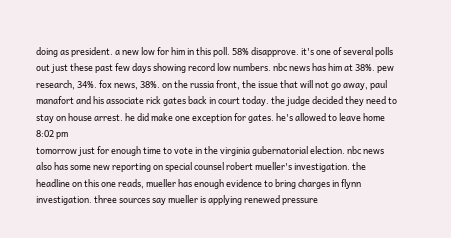doing as president. a new low for him in this poll. 58% disapprove. it's one of several polls out just these past few days showing record low numbers. nbc news has him at 38%. pew research, 34%. fox news, 38%. on the russia front, the issue that will not go away, paul manafort and his associate rick gates back in court today. the judge decided they need to stay on house arrest. he did make one exception for gates. he's allowed to leave home
8:02 pm
tomorrow just for enough time to vote in the virginia gubernatorial election. nbc news also has some new reporting on special counsel robert mueller's investigation. the headline on this one reads, mueller has enough evidence to bring charges in flynn investigation. three sources say mueller is applying renewed pressure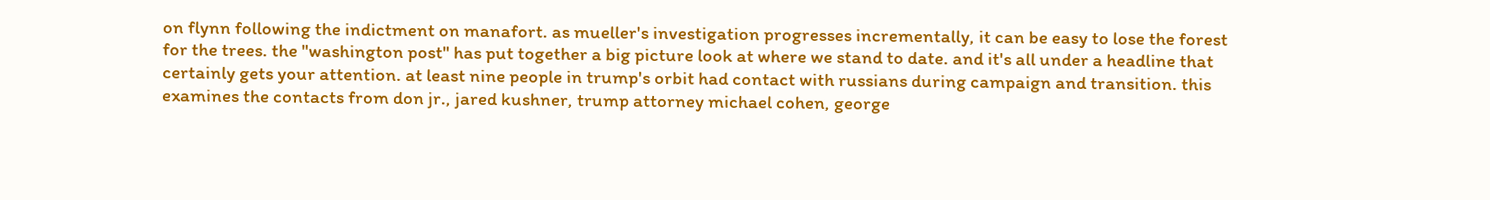on flynn following the indictment on manafort. as mueller's investigation progresses incrementally, it can be easy to lose the forest for the trees. the "washington post" has put together a big picture look at where we stand to date. and it's all under a headline that certainly gets your attention. at least nine people in trump's orbit had contact with russians during campaign and transition. this examines the contacts from don jr., jared kushner, trump attorney michael cohen, george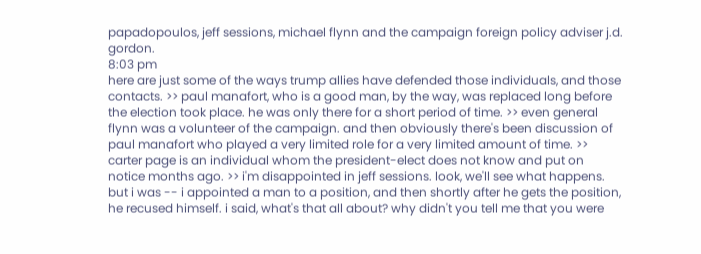papadopoulos, jeff sessions, michael flynn and the campaign foreign policy adviser j.d. gordon.
8:03 pm
here are just some of the ways trump allies have defended those individuals, and those contacts. >> paul manafort, who is a good man, by the way, was replaced long before the election took place. he was only there for a short period of time. >> even general flynn was a volunteer of the campaign. and then obviously there's been discussion of paul manafort who played a very limited role for a very limited amount of time. >> carter page is an individual whom the president-elect does not know and put on notice months ago. >> i'm disappointed in jeff sessions. look, we'll see what happens. but i was -- i appointed a man to a position, and then shortly after he gets the position, he recused himself. i said, what's that all about? why didn't you tell me that you were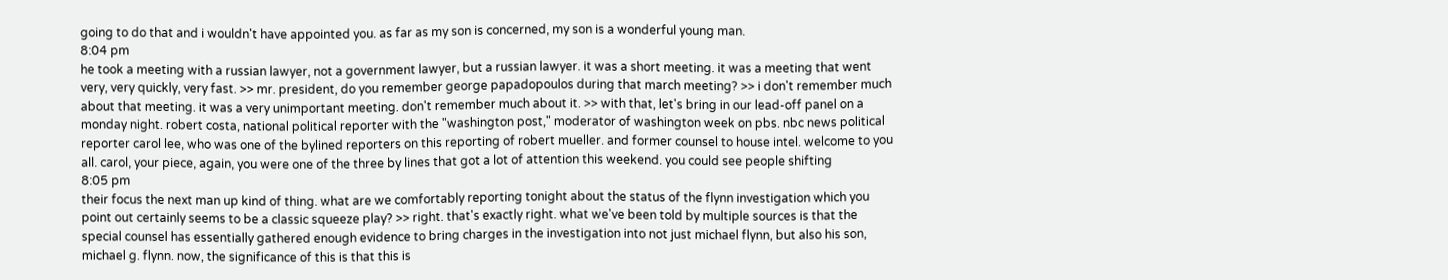going to do that and i wouldn't have appointed you. as far as my son is concerned, my son is a wonderful young man.
8:04 pm
he took a meeting with a russian lawyer, not a government lawyer, but a russian lawyer. it was a short meeting. it was a meeting that went very, very quickly, very fast. >> mr. president, do you remember george papadopoulos during that march meeting? >> i don't remember much about that meeting. it was a very unimportant meeting. don't remember much about it. >> with that, let's bring in our lead-off panel on a monday night. robert costa, national political reporter with the "washington post," moderator of washington week on pbs. nbc news political reporter carol lee, who was one of the bylined reporters on this reporting of robert mueller. and former counsel to house intel. welcome to you all. carol, your piece, again, you were one of the three by lines that got a lot of attention this weekend. you could see people shifting
8:05 pm
their focus the next man up kind of thing. what are we comfortably reporting tonight about the status of the flynn investigation which you point out certainly seems to be a classic squeeze play? >> right. that's exactly right. what we've been told by multiple sources is that the special counsel has essentially gathered enough evidence to bring charges in the investigation into not just michael flynn, but also his son, michael g. flynn. now, the significance of this is that this is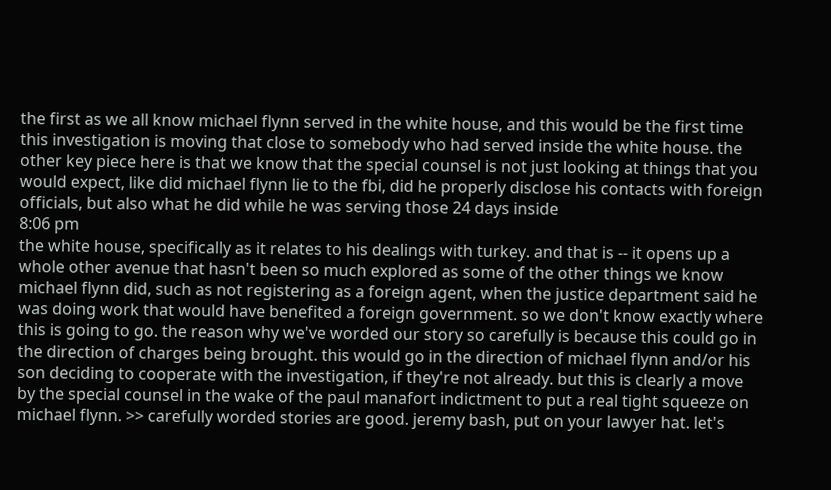the first as we all know michael flynn served in the white house, and this would be the first time this investigation is moving that close to somebody who had served inside the white house. the other key piece here is that we know that the special counsel is not just looking at things that you would expect, like did michael flynn lie to the fbi, did he properly disclose his contacts with foreign officials, but also what he did while he was serving those 24 days inside
8:06 pm
the white house, specifically as it relates to his dealings with turkey. and that is -- it opens up a whole other avenue that hasn't been so much explored as some of the other things we know michael flynn did, such as not registering as a foreign agent, when the justice department said he was doing work that would have benefited a foreign government. so we don't know exactly where this is going to go. the reason why we've worded our story so carefully is because this could go in the direction of charges being brought. this would go in the direction of michael flynn and/or his son deciding to cooperate with the investigation, if they're not already. but this is clearly a move by the special counsel in the wake of the paul manafort indictment to put a real tight squeeze on michael flynn. >> carefully worded stories are good. jeremy bash, put on your lawyer hat. let's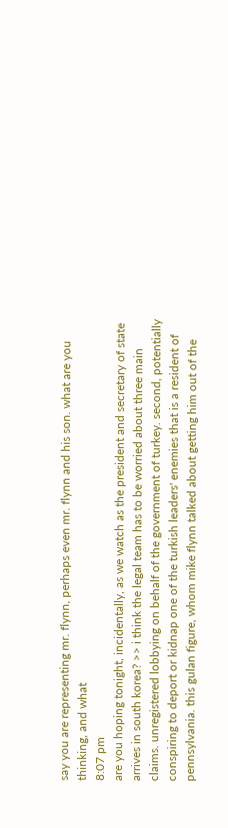say you are representing mr. flynn, perhaps even mr. flynn and his son. what are you thinking, and what
8:07 pm
are you hoping tonight, incidentally, as we watch as the president and secretary of state arrives in south korea? >> i think the legal team has to be worried about three main claims. unregistered lobbying on behalf of the government of turkey. second, potentially conspiring to deport or kidnap one of the turkish leaders' enemies that is a resident of pennsylvania. this gulan figure, whom mike flynn talked about getting him out of the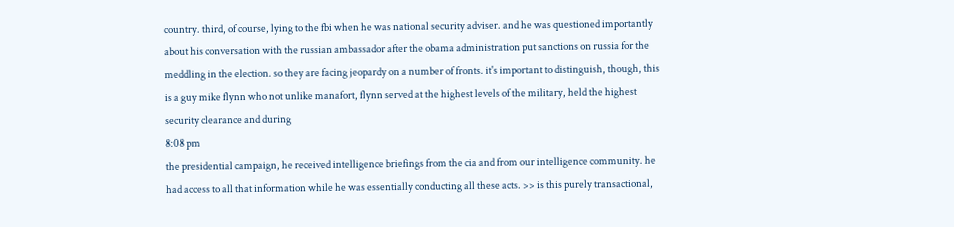country. third, of course, lying to the fbi when he was national security adviser. and he was questioned importantly about his conversation with the russian ambassador after the obama administration put sanctions on russia for the meddling in the election. so they are facing jeopardy on a number of fronts. it's important to distinguish, though, this is a guy mike flynn who not unlike manafort, flynn served at the highest levels of the military, held the highest security clearance and during
8:08 pm
the presidential campaign, he received intelligence briefings from the cia and from our intelligence community. he had access to all that information while he was essentially conducting all these acts. >> is this purely transactional,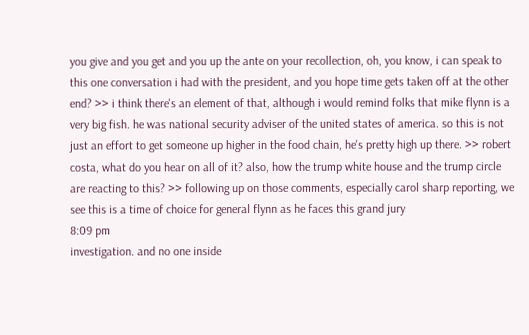you give and you get and you up the ante on your recollection, oh, you know, i can speak to this one conversation i had with the president, and you hope time gets taken off at the other end? >> i think there's an element of that, although i would remind folks that mike flynn is a very big fish. he was national security adviser of the united states of america. so this is not just an effort to get someone up higher in the food chain, he's pretty high up there. >> robert costa, what do you hear on all of it? also, how the trump white house and the trump circle are reacting to this? >> following up on those comments, especially carol sharp reporting, we see this is a time of choice for general flynn as he faces this grand jury
8:09 pm
investigation. and no one inside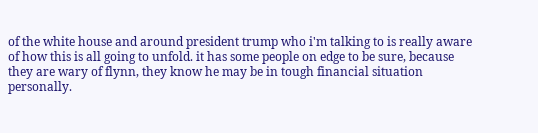of the white house and around president trump who i'm talking to is really aware of how this is all going to unfold. it has some people on edge to be sure, because they are wary of flynn, they know he may be in tough financial situation personally.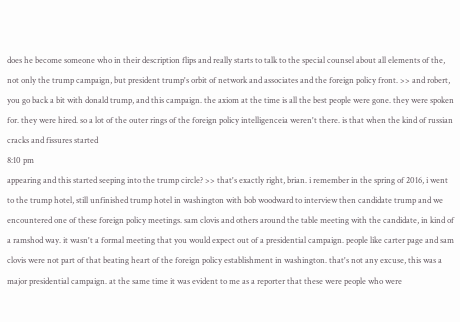does he become someone who in their description flips and really starts to talk to the special counsel about all elements of the, not only the trump campaign, but president trump's orbit of network and associates and the foreign policy front. >> and robert, you go back a bit with donald trump, and this campaign. the axiom at the time is all the best people were gone. they were spoken for. they were hired. so a lot of the outer rings of the foreign policy intelligenceia weren't there. is that when the kind of russian cracks and fissures started
8:10 pm
appearing and this started seeping into the trump circle? >> that's exactly right, brian. i remember in the spring of 2016, i went to the trump hotel, still unfinished trump hotel in washington with bob woodward to interview then candidate trump and we encountered one of these foreign policy meetings. sam clovis and others around the table meeting with the candidate, in kind of a ramshod way. it wasn't a formal meeting that you would expect out of a presidential campaign. people like carter page and sam clovis were not part of that beating heart of the foreign policy establishment in washington. that's not any excuse, this was a major presidential campaign. at the same time it was evident to me as a reporter that these were people who were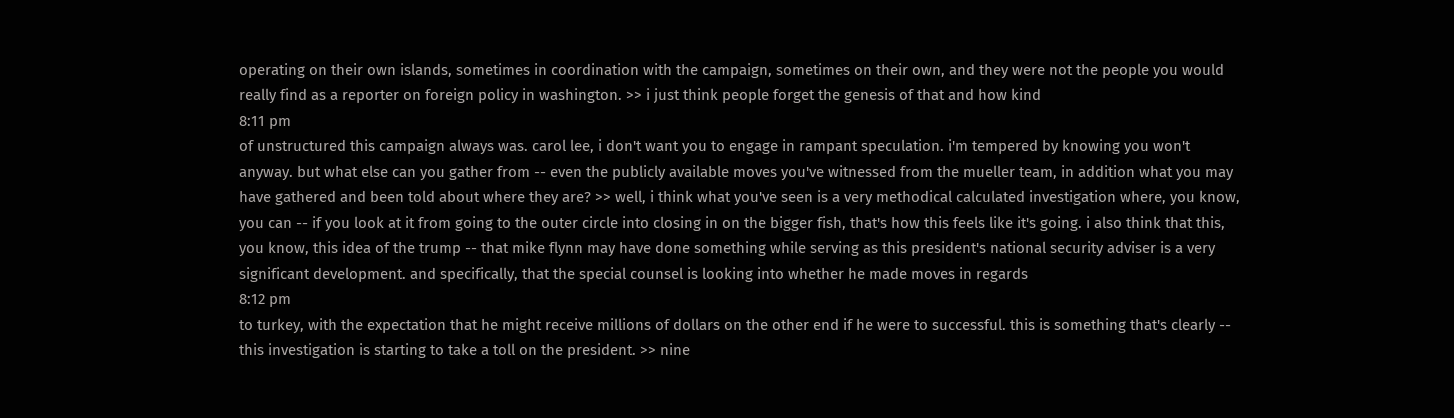operating on their own islands, sometimes in coordination with the campaign, sometimes on their own, and they were not the people you would really find as a reporter on foreign policy in washington. >> i just think people forget the genesis of that and how kind
8:11 pm
of unstructured this campaign always was. carol lee, i don't want you to engage in rampant speculation. i'm tempered by knowing you won't anyway. but what else can you gather from -- even the publicly available moves you've witnessed from the mueller team, in addition what you may have gathered and been told about where they are? >> well, i think what you've seen is a very methodical calculated investigation where, you know, you can -- if you look at it from going to the outer circle into closing in on the bigger fish, that's how this feels like it's going. i also think that this, you know, this idea of the trump -- that mike flynn may have done something while serving as this president's national security adviser is a very significant development. and specifically, that the special counsel is looking into whether he made moves in regards
8:12 pm
to turkey, with the expectation that he might receive millions of dollars on the other end if he were to successful. this is something that's clearly -- this investigation is starting to take a toll on the president. >> nine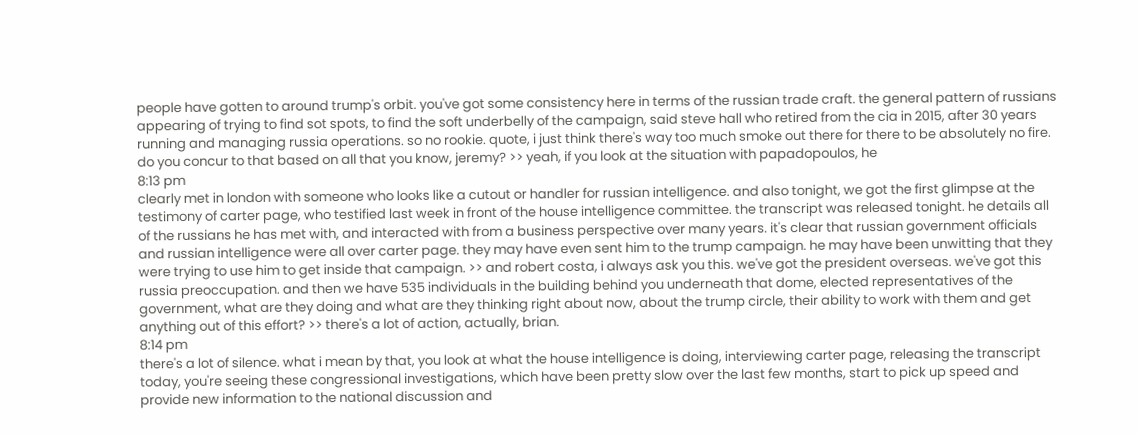people have gotten to around trump's orbit. you've got some consistency here in terms of the russian trade craft. the general pattern of russians appearing of trying to find sot spots, to find the soft underbelly of the campaign, said steve hall who retired from the cia in 2015, after 30 years running and managing russia operations. so no rookie. quote, i just think there's way too much smoke out there for there to be absolutely no fire. do you concur to that based on all that you know, jeremy? >> yeah, if you look at the situation with papadopoulos, he
8:13 pm
clearly met in london with someone who looks like a cutout or handler for russian intelligence. and also tonight, we got the first glimpse at the testimony of carter page, who testified last week in front of the house intelligence committee. the transcript was released tonight. he details all of the russians he has met with, and interacted with from a business perspective over many years. it's clear that russian government officials and russian intelligence were all over carter page. they may have even sent him to the trump campaign. he may have been unwitting that they were trying to use him to get inside that campaign. >> and robert costa, i always ask you this. we've got the president overseas. we've got this russia preoccupation. and then we have 535 individuals in the building behind you underneath that dome, elected representatives of the government, what are they doing and what are they thinking right about now, about the trump circle, their ability to work with them and get anything out of this effort? >> there's a lot of action, actually, brian.
8:14 pm
there's a lot of silence. what i mean by that, you look at what the house intelligence is doing, interviewing carter page, releasing the transcript today, you're seeing these congressional investigations, which have been pretty slow over the last few months, start to pick up speed and provide new information to the national discussion and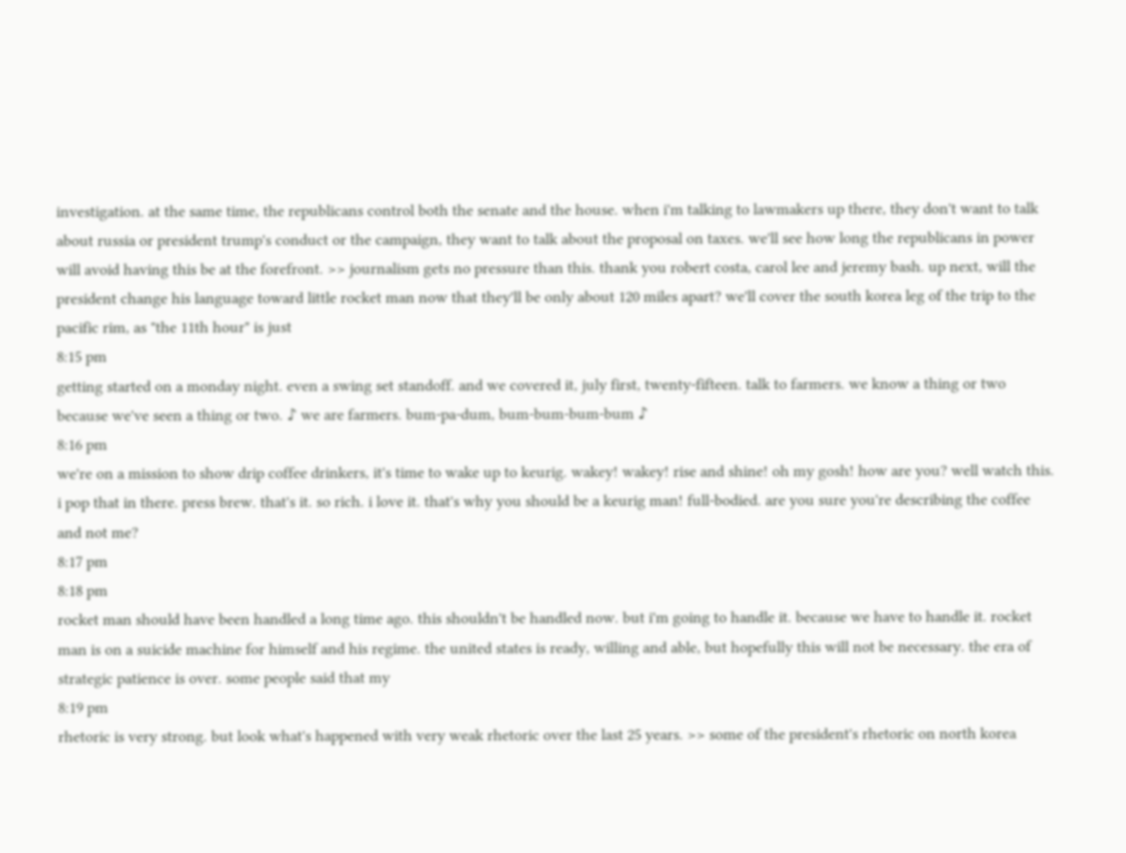investigation. at the same time, the republicans control both the senate and the house. when i'm talking to lawmakers up there, they don't want to talk about russia or president trump's conduct or the campaign, they want to talk about the proposal on taxes. we'll see how long the republicans in power will avoid having this be at the forefront. >> journalism gets no pressure than this. thank you robert costa, carol lee and jeremy bash. up next, will the president change his language toward little rocket man now that they'll be only about 120 miles apart? we'll cover the south korea leg of the trip to the pacific rim, as "the 11th hour" is just
8:15 pm
getting started on a monday night. even a swing set standoff. and we covered it, july first, twenty-fifteen. talk to farmers. we know a thing or two because we've seen a thing or two. ♪ we are farmers. bum-pa-dum, bum-bum-bum-bum ♪
8:16 pm
we're on a mission to show drip coffee drinkers, it's time to wake up to keurig. wakey! wakey! rise and shine! oh my gosh! how are you? well watch this. i pop that in there. press brew. that's it. so rich. i love it. that's why you should be a keurig man! full-bodied. are you sure you're describing the coffee and not me?
8:17 pm
8:18 pm
rocket man should have been handled a long time ago. this shouldn't be handled now. but i'm going to handle it. because we have to handle it. rocket man is on a suicide machine for himself and his regime. the united states is ready, willing and able, but hopefully this will not be necessary. the era of strategic patience is over. some people said that my
8:19 pm
rhetoric is very strong. but look what's happened with very weak rhetoric over the last 25 years. >> some of the president's rhetoric on north korea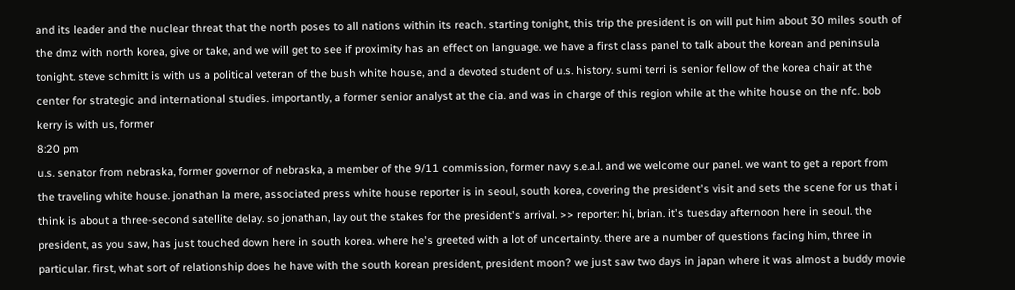and its leader and the nuclear threat that the north poses to all nations within its reach. starting tonight, this trip the president is on will put him about 30 miles south of the dmz with north korea, give or take, and we will get to see if proximity has an effect on language. we have a first class panel to talk about the korean and peninsula tonight. steve schmitt is with us a political veteran of the bush white house, and a devoted student of u.s. history. sumi terri is senior fellow of the korea chair at the center for strategic and international studies. importantly, a former senior analyst at the cia. and was in charge of this region while at the white house on the nfc. bob kerry is with us, former
8:20 pm
u.s. senator from nebraska, former governor of nebraska, a member of the 9/11 commission, former navy s.e.a.l. and we welcome our panel. we want to get a report from the traveling white house. jonathan la mere, associated press white house reporter is in seoul, south korea, covering the president's visit and sets the scene for us that i think is about a three-second satellite delay. so jonathan, lay out the stakes for the president's arrival. >> reporter: hi, brian. it's tuesday afternoon here in seoul. the president, as you saw, has just touched down here in south korea. where he's greeted with a lot of uncertainty. there are a number of questions facing him, three in particular. first, what sort of relationship does he have with the south korean president, president moon? we just saw two days in japan where it was almost a buddy movie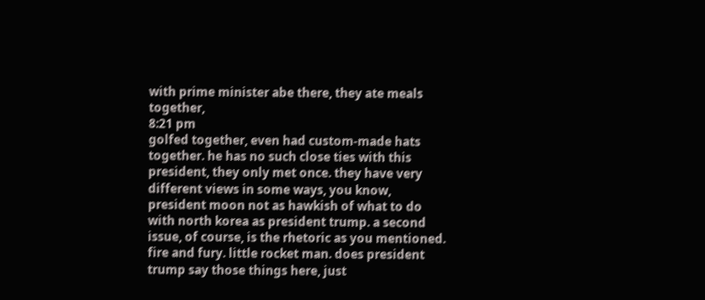with prime minister abe there, they ate meals together,
8:21 pm
golfed together, even had custom-made hats together. he has no such close ties with this president, they only met once. they have very different views in some ways, you know, president moon not as hawkish of what to do with north korea as president trump. a second issue, of course, is the rhetoric as you mentioned. fire and fury. little rocket man. does president trump say those things here, just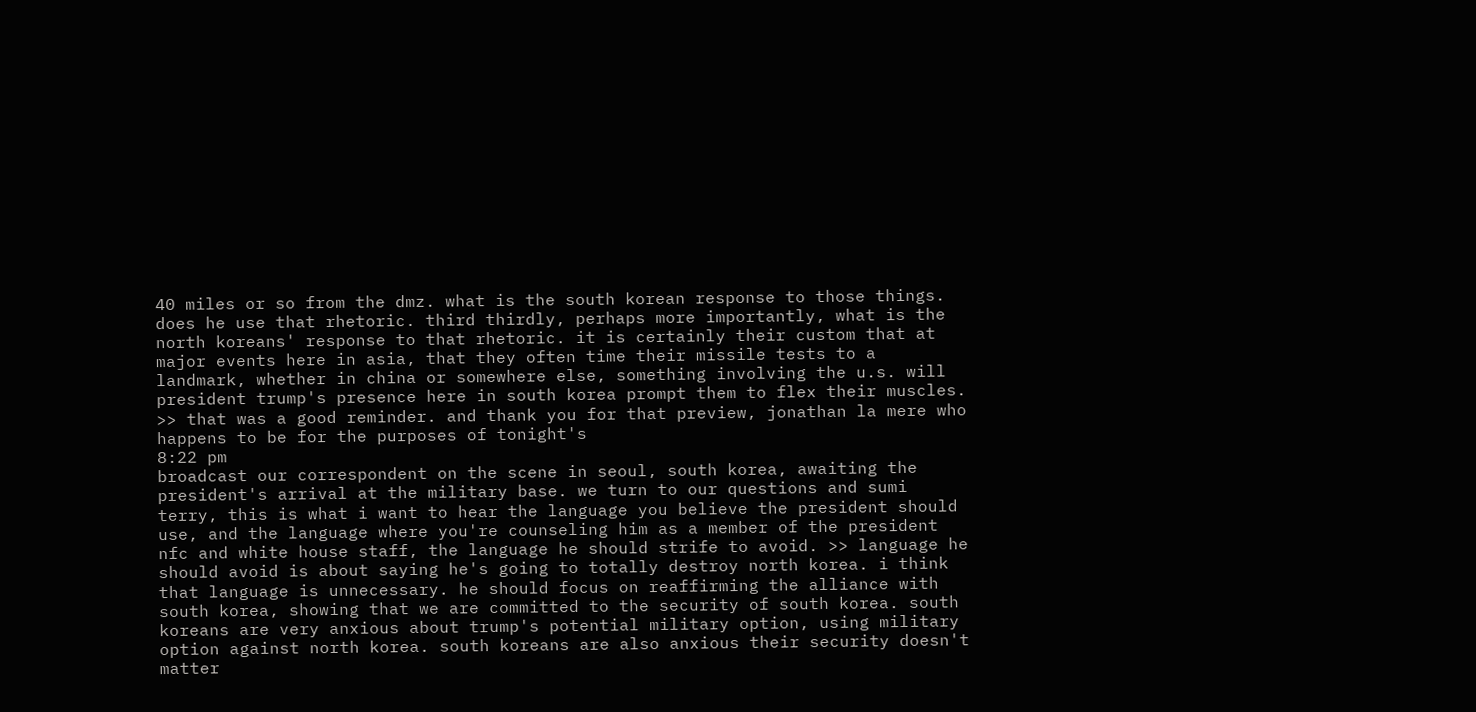40 miles or so from the dmz. what is the south korean response to those things. does he use that rhetoric. third thirdly, perhaps more importantly, what is the north koreans' response to that rhetoric. it is certainly their custom that at major events here in asia, that they often time their missile tests to a landmark, whether in china or somewhere else, something involving the u.s. will president trump's presence here in south korea prompt them to flex their muscles. >> that was a good reminder. and thank you for that preview, jonathan la mere who happens to be for the purposes of tonight's
8:22 pm
broadcast our correspondent on the scene in seoul, south korea, awaiting the president's arrival at the military base. we turn to our questions and sumi terry, this is what i want to hear the language you believe the president should use, and the language where you're counseling him as a member of the president nfc and white house staff, the language he should strife to avoid. >> language he should avoid is about saying he's going to totally destroy north korea. i think that language is unnecessary. he should focus on reaffirming the alliance with south korea, showing that we are committed to the security of south korea. south koreans are very anxious about trump's potential military option, using military option against north korea. south koreans are also anxious their security doesn't matter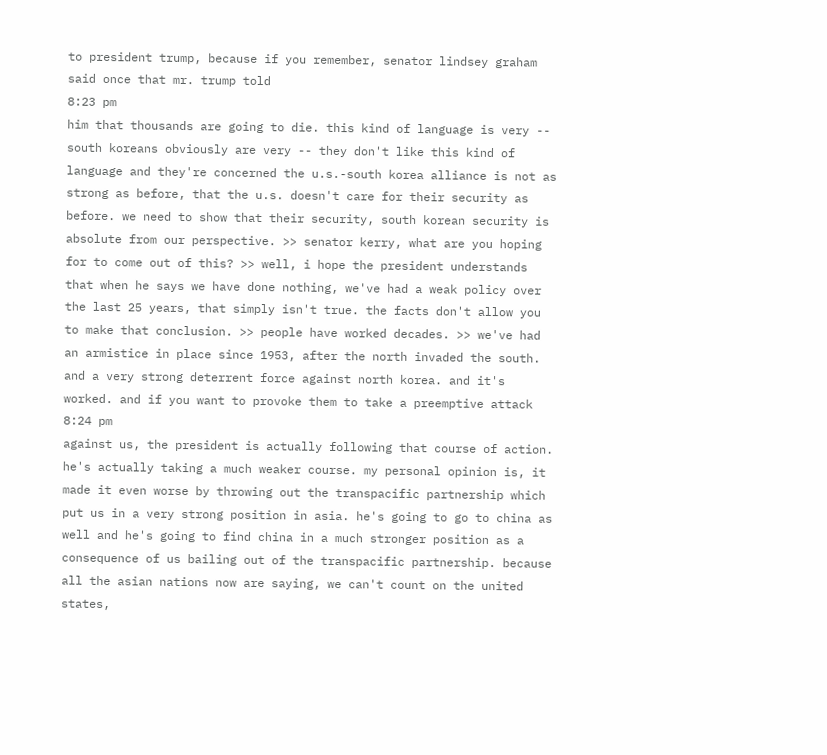to president trump, because if you remember, senator lindsey graham said once that mr. trump told
8:23 pm
him that thousands are going to die. this kind of language is very -- south koreans obviously are very -- they don't like this kind of language and they're concerned the u.s.-south korea alliance is not as strong as before, that the u.s. doesn't care for their security as before. we need to show that their security, south korean security is absolute from our perspective. >> senator kerry, what are you hoping for to come out of this? >> well, i hope the president understands that when he says we have done nothing, we've had a weak policy over the last 25 years, that simply isn't true. the facts don't allow you to make that conclusion. >> people have worked decades. >> we've had an armistice in place since 1953, after the north invaded the south. and a very strong deterrent force against north korea. and it's worked. and if you want to provoke them to take a preemptive attack
8:24 pm
against us, the president is actually following that course of action. he's actually taking a much weaker course. my personal opinion is, it made it even worse by throwing out the transpacific partnership which put us in a very strong position in asia. he's going to go to china as well and he's going to find china in a much stronger position as a consequence of us bailing out of the transpacific partnership. because all the asian nations now are saying, we can't count on the united states,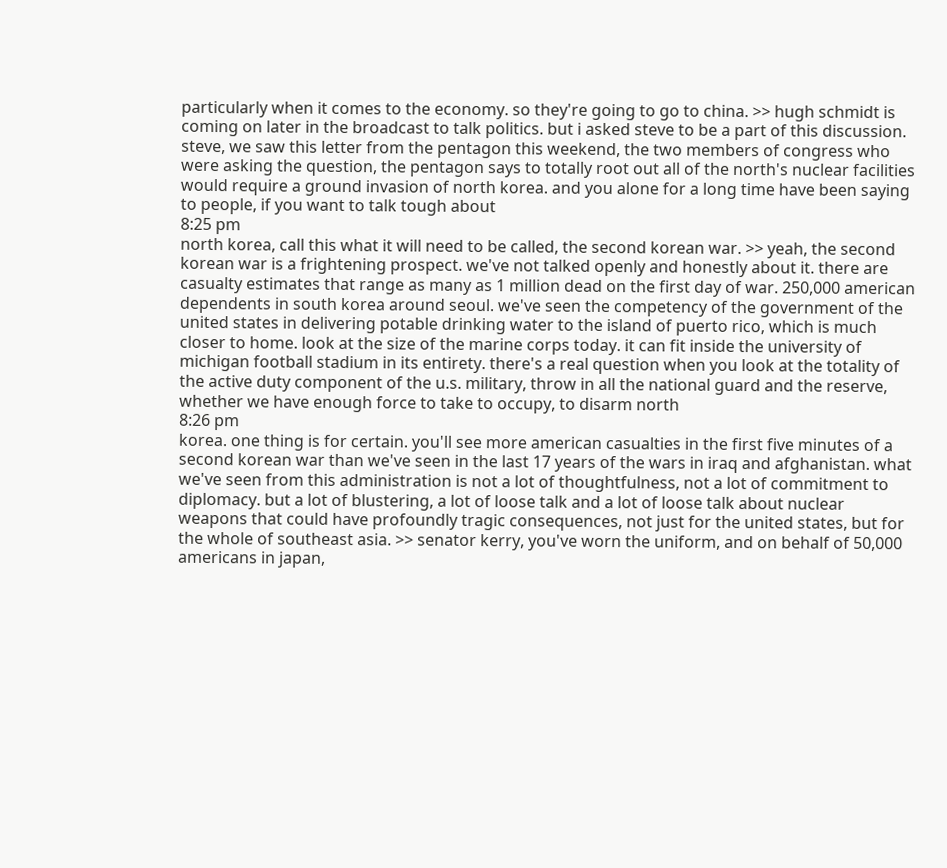particularly when it comes to the economy. so they're going to go to china. >> hugh schmidt is coming on later in the broadcast to talk politics. but i asked steve to be a part of this discussion. steve, we saw this letter from the pentagon this weekend, the two members of congress who were asking the question, the pentagon says to totally root out all of the north's nuclear facilities would require a ground invasion of north korea. and you alone for a long time have been saying to people, if you want to talk tough about
8:25 pm
north korea, call this what it will need to be called, the second korean war. >> yeah, the second korean war is a frightening prospect. we've not talked openly and honestly about it. there are casualty estimates that range as many as 1 million dead on the first day of war. 250,000 american dependents in south korea around seoul. we've seen the competency of the government of the united states in delivering potable drinking water to the island of puerto rico, which is much closer to home. look at the size of the marine corps today. it can fit inside the university of michigan football stadium in its entirety. there's a real question when you look at the totality of the active duty component of the u.s. military, throw in all the national guard and the reserve, whether we have enough force to take to occupy, to disarm north
8:26 pm
korea. one thing is for certain. you'll see more american casualties in the first five minutes of a second korean war than we've seen in the last 17 years of the wars in iraq and afghanistan. what we've seen from this administration is not a lot of thoughtfulness, not a lot of commitment to diplomacy. but a lot of blustering, a lot of loose talk and a lot of loose talk about nuclear weapons that could have profoundly tragic consequences, not just for the united states, but for the whole of southeast asia. >> senator kerry, you've worn the uniform, and on behalf of 50,000 americans in japan,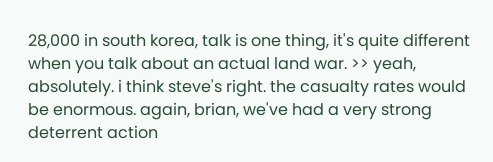28,000 in south korea, talk is one thing, it's quite different when you talk about an actual land war. >> yeah, absolutely. i think steve's right. the casualty rates would be enormous. again, brian, we've had a very strong deterrent action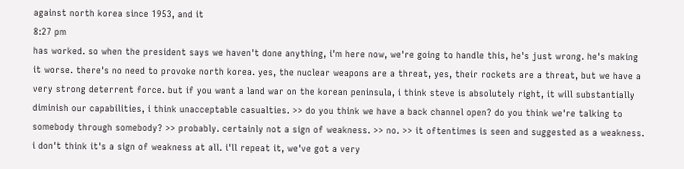against north korea since 1953, and it
8:27 pm
has worked. so when the president says we haven't done anything, i'm here now, we're going to handle this, he's just wrong. he's making it worse. there's no need to provoke north korea. yes, the nuclear weapons are a threat, yes, their rockets are a threat, but we have a very strong deterrent force. but if you want a land war on the korean peninsula, i think steve is absolutely right, it will substantially diminish our capabilities, i think unacceptable casualties. >> do you think we have a back channel open? do you think we're talking to somebody through somebody? >> probably. certainly not a sign of weakness. >> no. >> it oftentimes is seen and suggested as a weakness. i don't think it's a sign of weakness at all. i'll repeat it, we've got a very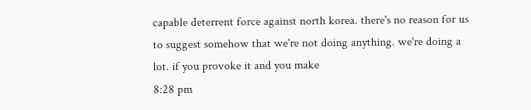capable deterrent force against north korea. there's no reason for us to suggest somehow that we're not doing anything. we're doing a lot. if you provoke it and you make
8:28 pm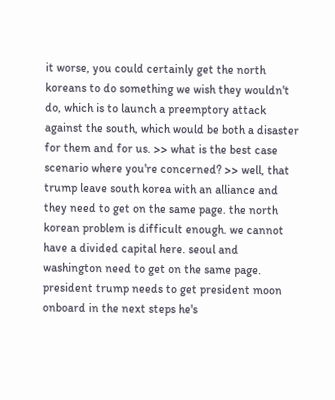it worse, you could certainly get the north koreans to do something we wish they wouldn't do, which is to launch a preemptory attack against the south, which would be both a disaster for them and for us. >> what is the best case scenario where you're concerned? >> well, that trump leave south korea with an alliance and they need to get on the same page. the north korean problem is difficult enough. we cannot have a divided capital here. seoul and washington need to get on the same page. president trump needs to get president moon onboard in the next steps he's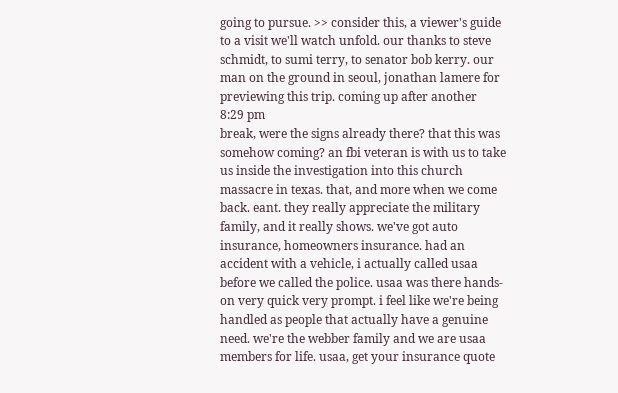going to pursue. >> consider this, a viewer's guide to a visit we'll watch unfold. our thanks to steve schmidt, to sumi terry, to senator bob kerry. our man on the ground in seoul, jonathan lamere for previewing this trip. coming up after another
8:29 pm
break, were the signs already there? that this was somehow coming? an fbi veteran is with us to take us inside the investigation into this church massacre in texas. that, and more when we come back. eant. they really appreciate the military family, and it really shows. we've got auto insurance, homeowners insurance. had an accident with a vehicle, i actually called usaa before we called the police. usaa was there hands-on very quick very prompt. i feel like we're being handled as people that actually have a genuine need. we're the webber family and we are usaa members for life. usaa, get your insurance quote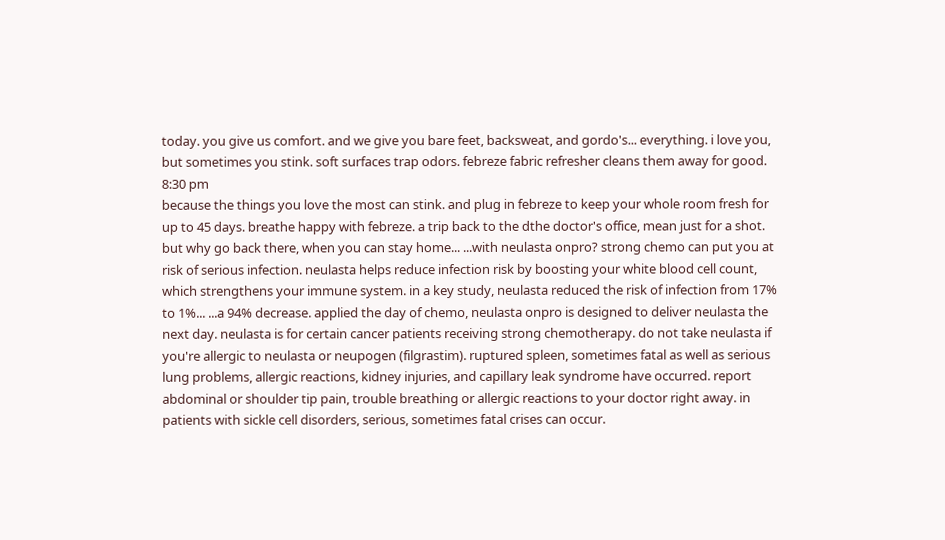today. you give us comfort. and we give you bare feet, backsweat, and gordo's... everything. i love you, but sometimes you stink. soft surfaces trap odors. febreze fabric refresher cleans them away for good.
8:30 pm
because the things you love the most can stink. and plug in febreze to keep your whole room fresh for up to 45 days. breathe happy with febreze. a trip back to the dthe doctor's office, mean just for a shot. but why go back there, when you can stay home... ...with neulasta onpro? strong chemo can put you at risk of serious infection. neulasta helps reduce infection risk by boosting your white blood cell count, which strengthens your immune system. in a key study, neulasta reduced the risk of infection from 17% to 1%... ...a 94% decrease. applied the day of chemo, neulasta onpro is designed to deliver neulasta the next day. neulasta is for certain cancer patients receiving strong chemotherapy. do not take neulasta if you're allergic to neulasta or neupogen (filgrastim). ruptured spleen, sometimes fatal as well as serious lung problems, allergic reactions, kidney injuries, and capillary leak syndrome have occurred. report abdominal or shoulder tip pain, trouble breathing or allergic reactions to your doctor right away. in patients with sickle cell disorders, serious, sometimes fatal crises can occur.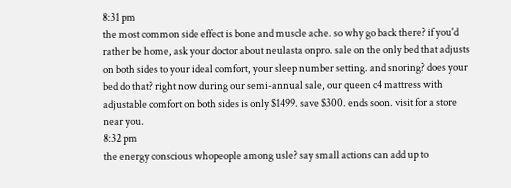8:31 pm
the most common side effect is bone and muscle ache. so why go back there? if you'd rather be home, ask your doctor about neulasta onpro. sale on the only bed that adjusts on both sides to your ideal comfort, your sleep number setting. and snoring? does your bed do that? right now during our semi-annual sale, our queen c4 mattress with adjustable comfort on both sides is only $1499. save $300. ends soon. visit for a store near you.
8:32 pm
the energy conscious whopeople among usle? say small actions can add up to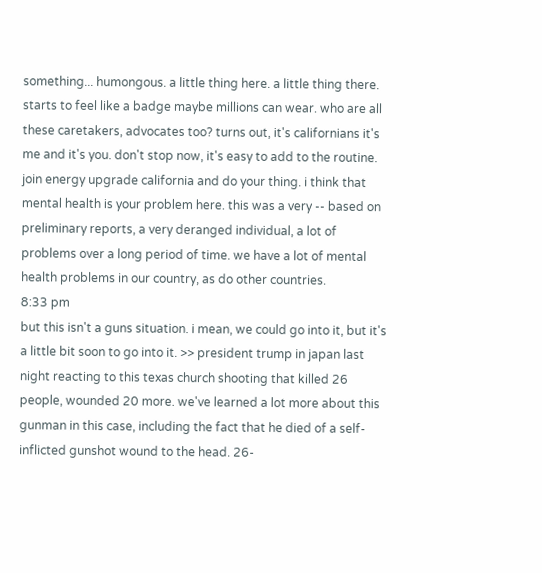something... humongous. a little thing here. a little thing there. starts to feel like a badge maybe millions can wear. who are all these caretakers, advocates too? turns out, it's californians it's me and it's you. don't stop now, it's easy to add to the routine. join energy upgrade california and do your thing. i think that mental health is your problem here. this was a very -- based on preliminary reports, a very deranged individual, a lot of problems over a long period of time. we have a lot of mental health problems in our country, as do other countries.
8:33 pm
but this isn't a guns situation. i mean, we could go into it, but it's a little bit soon to go into it. >> president trump in japan last night reacting to this texas church shooting that killed 26 people, wounded 20 more. we've learned a lot more about this gunman in this case, including the fact that he died of a self-inflicted gunshot wound to the head. 26-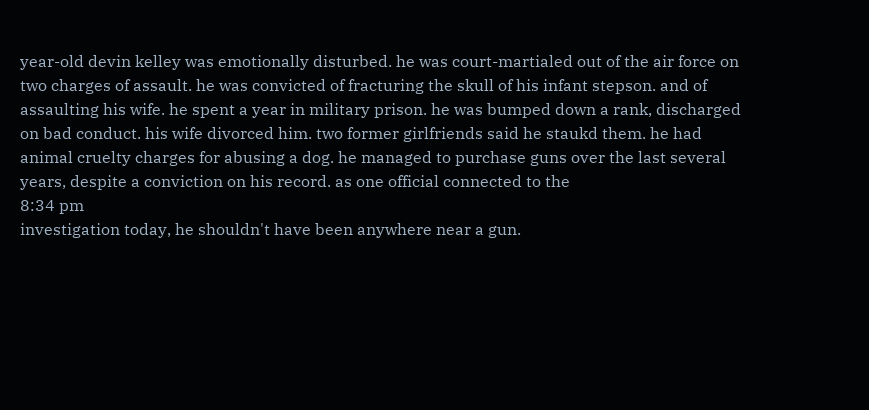year-old devin kelley was emotionally disturbed. he was court-martialed out of the air force on two charges of assault. he was convicted of fracturing the skull of his infant stepson. and of assaulting his wife. he spent a year in military prison. he was bumped down a rank, discharged on bad conduct. his wife divorced him. two former girlfriends said he staukd them. he had animal cruelty charges for abusing a dog. he managed to purchase guns over the last several years, despite a conviction on his record. as one official connected to the
8:34 pm
investigation today, he shouldn't have been anywhere near a gun.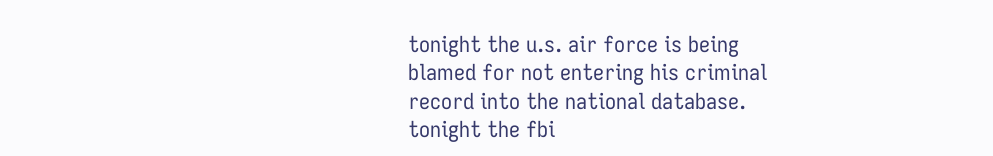tonight the u.s. air force is being blamed for not entering his criminal record into the national database. tonight the fbi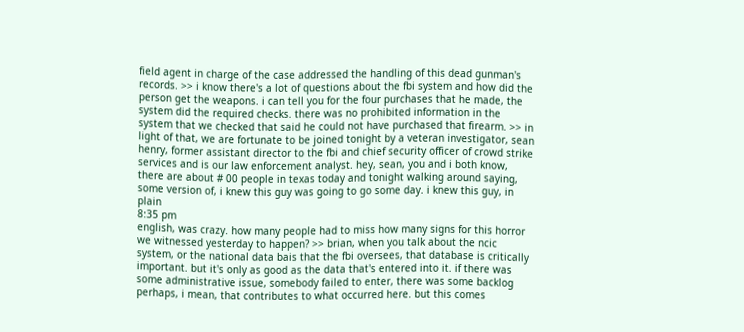field agent in charge of the case addressed the handling of this dead gunman's records. >> i know there's a lot of questions about the fbi system and how did the person get the weapons. i can tell you for the four purchases that he made, the system did the required checks. there was no prohibited information in the system that we checked that said he could not have purchased that firearm. >> in light of that, we are fortunate to be joined tonight by a veteran investigator, sean henry, former assistant director to the fbi and chief security officer of crowd strike services and is our law enforcement analyst. hey, sean, you and i both know, there are about # 00 people in texas today and tonight walking around saying, some version of, i knew this guy was going to go some day. i knew this guy, in plain
8:35 pm
english, was crazy. how many people had to miss how many signs for this horror we witnessed yesterday to happen? >> brian, when you talk about the ncic system, or the national data bais that the fbi oversees, that database is critically important. but it's only as good as the data that's entered into it. if there was some administrative issue, somebody failed to enter, there was some backlog perhaps, i mean, that contributes to what occurred here. but this comes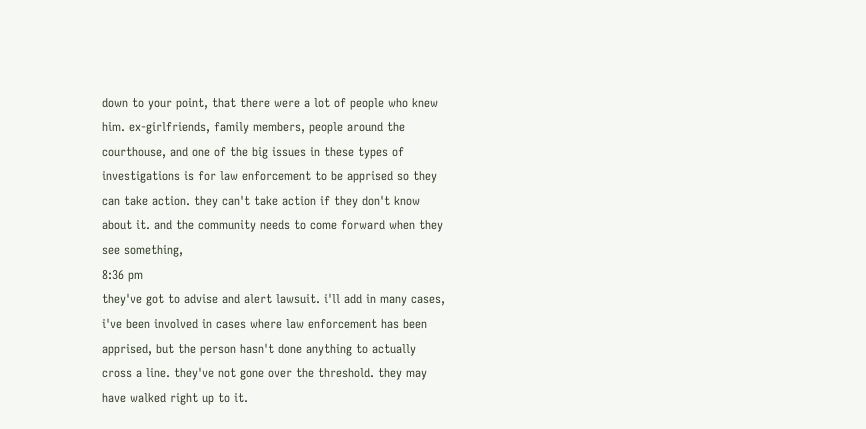down to your point, that there were a lot of people who knew him. ex-girlfriends, family members, people around the courthouse, and one of the big issues in these types of investigations is for law enforcement to be apprised so they can take action. they can't take action if they don't know about it. and the community needs to come forward when they see something,
8:36 pm
they've got to advise and alert lawsuit. i'll add in many cases, i've been involved in cases where law enforcement has been apprised, but the person hasn't done anything to actually cross a line. they've not gone over the threshold. they may have walked right up to it.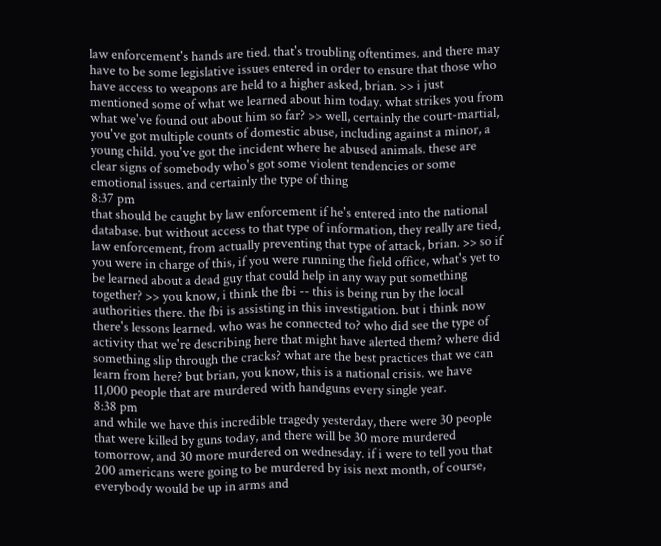law enforcement's hands are tied. that's troubling oftentimes. and there may have to be some legislative issues entered in order to ensure that those who have access to weapons are held to a higher asked, brian. >> i just mentioned some of what we learned about him today. what strikes you from what we've found out about him so far? >> well, certainly the court-martial, you've got multiple counts of domestic abuse, including against a minor, a young child. you've got the incident where he abused animals. these are clear signs of somebody who's got some violent tendencies or some emotional issues. and certainly the type of thing
8:37 pm
that should be caught by law enforcement if he's entered into the national database. but without access to that type of information, they really are tied, law enforcement, from actually preventing that type of attack, brian. >> so if you were in charge of this, if you were running the field office, what's yet to be learned about a dead guy that could help in any way put something together? >> you know, i think the fbi -- this is being run by the local authorities there. the fbi is assisting in this investigation. but i think now there's lessons learned. who was he connected to? who did see the type of activity that we're describing here that might have alerted them? where did something slip through the cracks? what are the best practices that we can learn from here? but brian, you know, this is a national crisis. we have 11,000 people that are murdered with handguns every single year.
8:38 pm
and while we have this incredible tragedy yesterday, there were 30 people that were killed by guns today, and there will be 30 more murdered tomorrow, and 30 more murdered on wednesday. if i were to tell you that 200 americans were going to be murdered by isis next month, of course, everybody would be up in arms and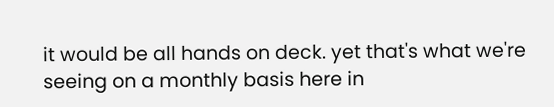it would be all hands on deck. yet that's what we're seeing on a monthly basis here in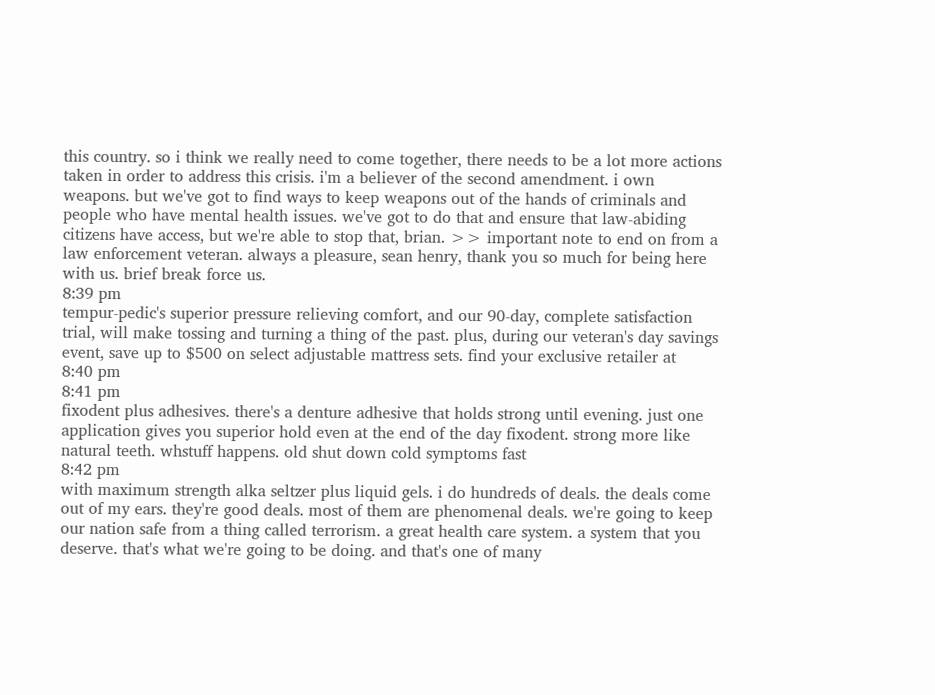this country. so i think we really need to come together, there needs to be a lot more actions taken in order to address this crisis. i'm a believer of the second amendment. i own weapons. but we've got to find ways to keep weapons out of the hands of criminals and people who have mental health issues. we've got to do that and ensure that law-abiding citizens have access, but we're able to stop that, brian. >> important note to end on from a law enforcement veteran. always a pleasure, sean henry, thank you so much for being here with us. brief break force us.
8:39 pm
tempur-pedic's superior pressure relieving comfort, and our 90-day, complete satisfaction trial, will make tossing and turning a thing of the past. plus, during our veteran's day savings event, save up to $500 on select adjustable mattress sets. find your exclusive retailer at
8:40 pm
8:41 pm
fixodent plus adhesives. there's a denture adhesive that holds strong until evening. just one application gives you superior hold even at the end of the day fixodent. strong more like natural teeth. whstuff happens. old shut down cold symptoms fast
8:42 pm
with maximum strength alka seltzer plus liquid gels. i do hundreds of deals. the deals come out of my ears. they're good deals. most of them are phenomenal deals. we're going to keep our nation safe from a thing called terrorism. a great health care system. a system that you deserve. that's what we're going to be doing. and that's one of many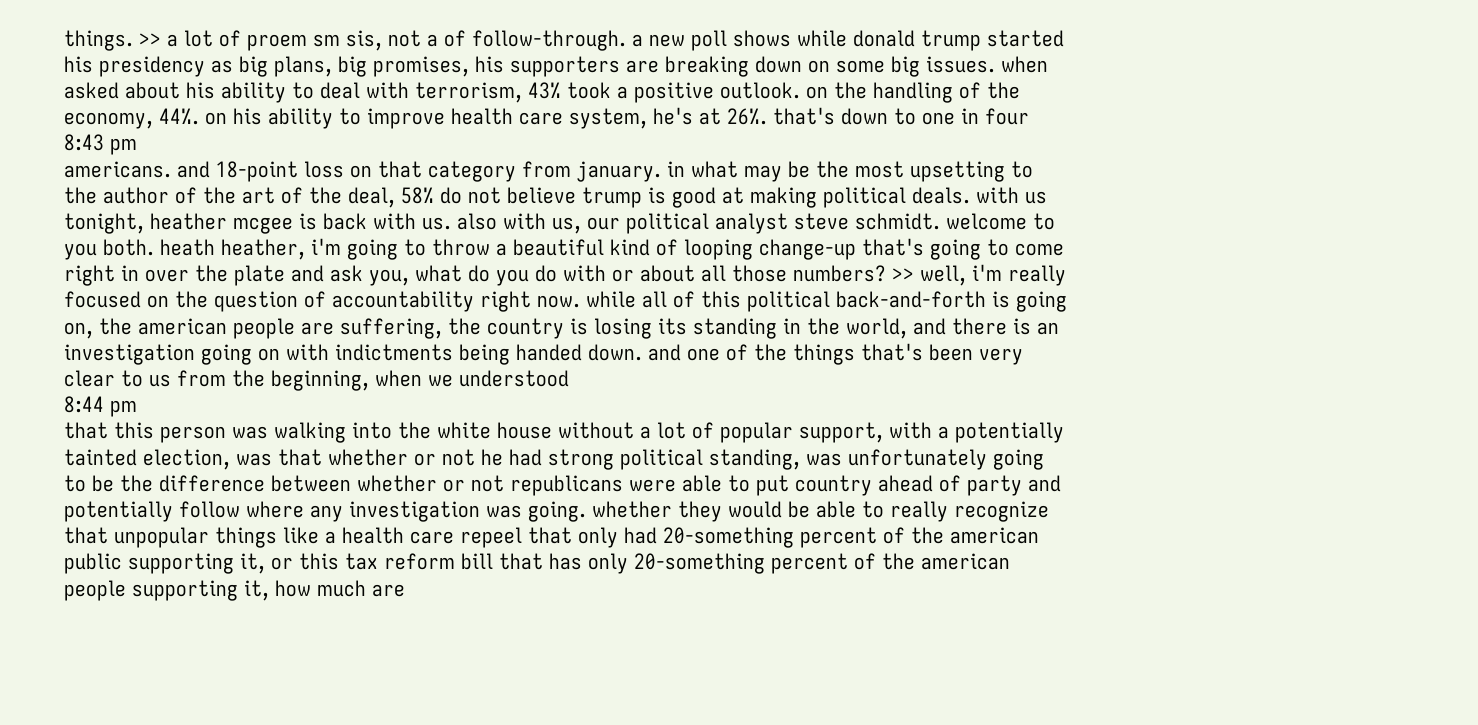things. >> a lot of proem sm sis, not a of follow-through. a new poll shows while donald trump started his presidency as big plans, big promises, his supporters are breaking down on some big issues. when asked about his ability to deal with terrorism, 43% took a positive outlook. on the handling of the economy, 44%. on his ability to improve health care system, he's at 26%. that's down to one in four
8:43 pm
americans. and 18-point loss on that category from january. in what may be the most upsetting to the author of the art of the deal, 58% do not believe trump is good at making political deals. with us tonight, heather mcgee is back with us. also with us, our political analyst steve schmidt. welcome to you both. heath heather, i'm going to throw a beautiful kind of looping change-up that's going to come right in over the plate and ask you, what do you do with or about all those numbers? >> well, i'm really focused on the question of accountability right now. while all of this political back-and-forth is going on, the american people are suffering, the country is losing its standing in the world, and there is an investigation going on with indictments being handed down. and one of the things that's been very clear to us from the beginning, when we understood
8:44 pm
that this person was walking into the white house without a lot of popular support, with a potentially tainted election, was that whether or not he had strong political standing, was unfortunately going to be the difference between whether or not republicans were able to put country ahead of party and potentially follow where any investigation was going. whether they would be able to really recognize that unpopular things like a health care repeel that only had 20-something percent of the american public supporting it, or this tax reform bill that has only 20-something percent of the american people supporting it, how much are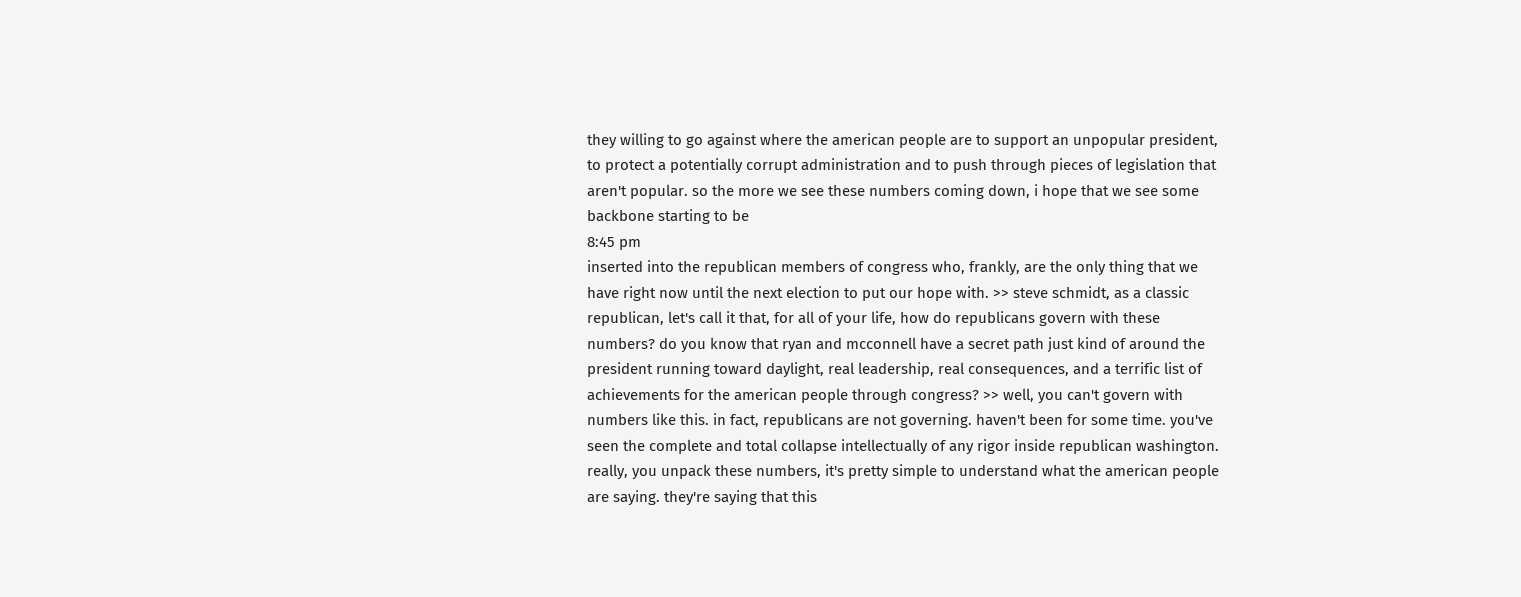they willing to go against where the american people are to support an unpopular president, to protect a potentially corrupt administration and to push through pieces of legislation that aren't popular. so the more we see these numbers coming down, i hope that we see some backbone starting to be
8:45 pm
inserted into the republican members of congress who, frankly, are the only thing that we have right now until the next election to put our hope with. >> steve schmidt, as a classic republican, let's call it that, for all of your life, how do republicans govern with these numbers? do you know that ryan and mcconnell have a secret path just kind of around the president running toward daylight, real leadership, real consequences, and a terrific list of achievements for the american people through congress? >> well, you can't govern with numbers like this. in fact, republicans are not governing. haven't been for some time. you've seen the complete and total collapse intellectually of any rigor inside republican washington. really, you unpack these numbers, it's pretty simple to understand what the american people are saying. they're saying that this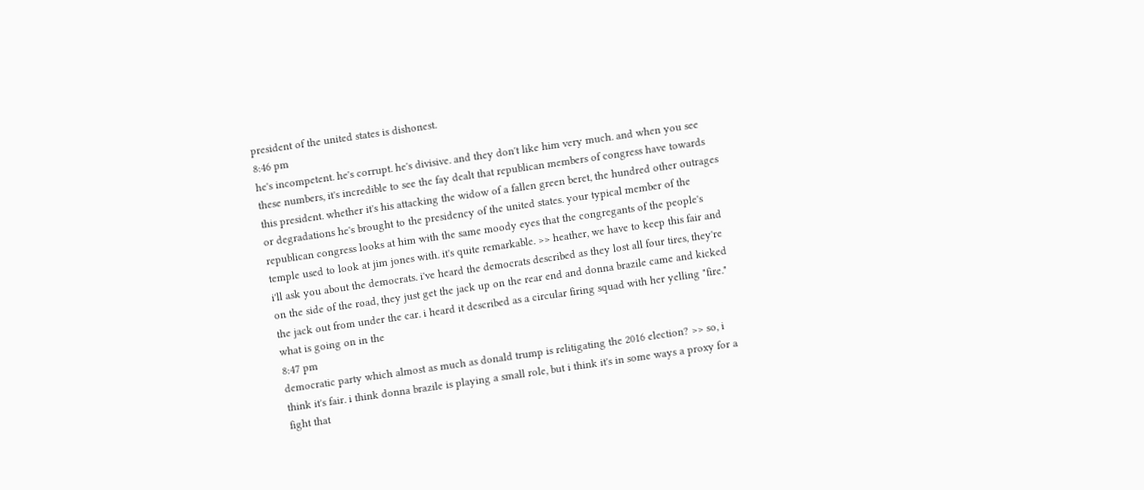president of the united states is dishonest.
8:46 pm
he's incompetent. he's corrupt. he's divisive. and they don't like him very much. and when you see these numbers, it's incredible to see the fay dealt that republican members of congress have towards this president. whether it's his attacking the widow of a fallen green beret, the hundred other outrages or degradations he's brought to the presidency of the united states. your typical member of the republican congress looks at him with the same moody eyes that the congregants of the people's temple used to look at jim jones with. it's quite remarkable. >> heather, we have to keep this fair and i'll ask you about the democrats. i've heard the democrats described as they lost all four tires, they're on the side of the road, they just get the jack up on the rear end and donna brazile came and kicked the jack out from under the car. i heard it described as a circular firing squad with her yelling "fire." what is going on in the
8:47 pm
democratic party which almost as much as donald trump is relitigating the 2016 election? >> so, i think it's fair. i think donna brazile is playing a small role, but i think it's in some ways a proxy for a fight that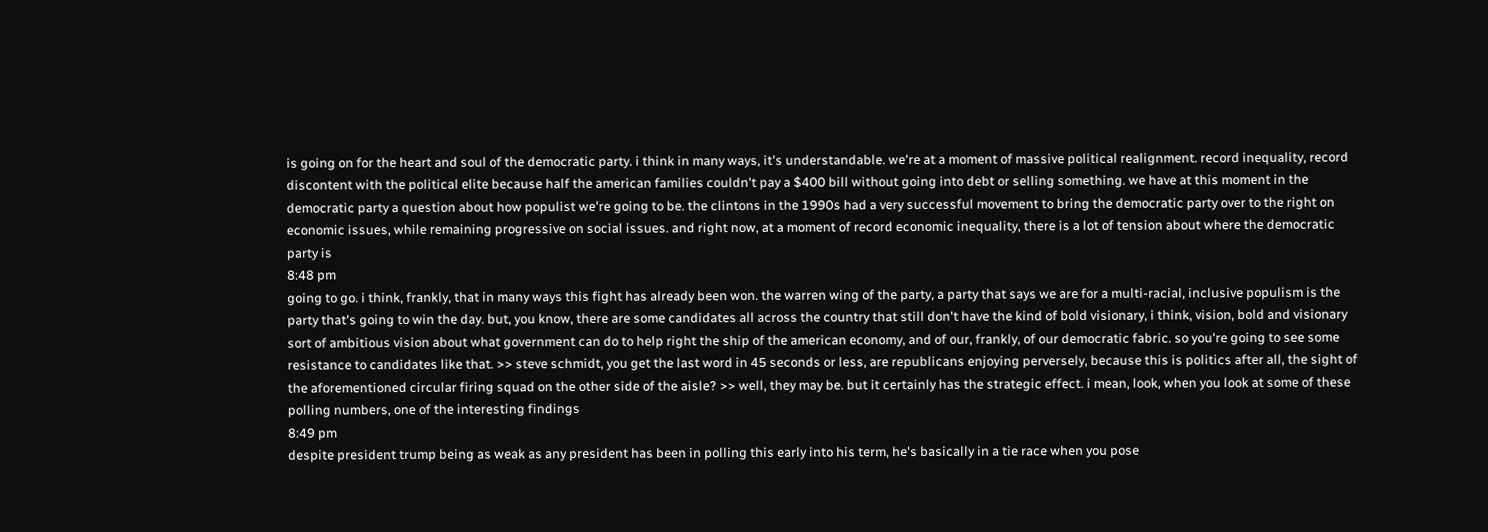is going on for the heart and soul of the democratic party. i think in many ways, it's understandable. we're at a moment of massive political realignment. record inequality, record discontent with the political elite because half the american families couldn't pay a $400 bill without going into debt or selling something. we have at this moment in the democratic party a question about how populist we're going to be. the clintons in the 1990s had a very successful movement to bring the democratic party over to the right on economic issues, while remaining progressive on social issues. and right now, at a moment of record economic inequality, there is a lot of tension about where the democratic party is
8:48 pm
going to go. i think, frankly, that in many ways this fight has already been won. the warren wing of the party, a party that says we are for a multi-racial, inclusive populism is the party that's going to win the day. but, you know, there are some candidates all across the country that still don't have the kind of bold visionary, i think, vision, bold and visionary sort of ambitious vision about what government can do to help right the ship of the american economy, and of our, frankly, of our democratic fabric. so you're going to see some resistance to candidates like that. >> steve schmidt, you get the last word in 45 seconds or less, are republicans enjoying perversely, because this is politics after all, the sight of the aforementioned circular firing squad on the other side of the aisle? >> well, they may be. but it certainly has the strategic effect. i mean, look, when you look at some of these polling numbers, one of the interesting findings
8:49 pm
despite president trump being as weak as any president has been in polling this early into his term, he's basically in a tie race when you pose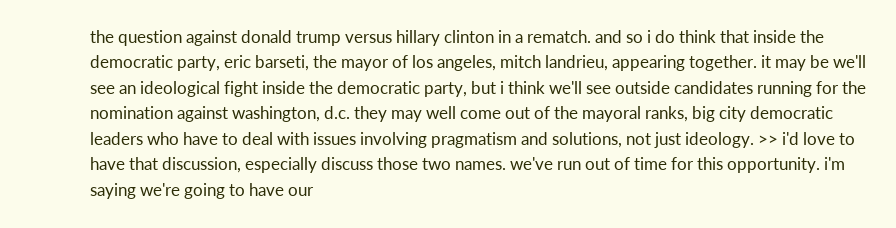the question against donald trump versus hillary clinton in a rematch. and so i do think that inside the democratic party, eric barseti, the mayor of los angeles, mitch landrieu, appearing together. it may be we'll see an ideological fight inside the democratic party, but i think we'll see outside candidates running for the nomination against washington, d.c. they may well come out of the mayoral ranks, big city democratic leaders who have to deal with issues involving pragmatism and solutions, not just ideology. >> i'd love to have that discussion, especially discuss those two names. we've run out of time for this opportunity. i'm saying we're going to have our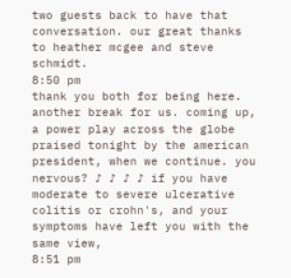two guests back to have that conversation. our great thanks to heather mcgee and steve schmidt.
8:50 pm
thank you both for being here. another break for us. coming up, a power play across the globe praised tonight by the american president, when we continue. you nervous? ♪ ♪ ♪ ♪ if you have moderate to severe ulcerative colitis or crohn's, and your symptoms have left you with the same view,
8:51 pm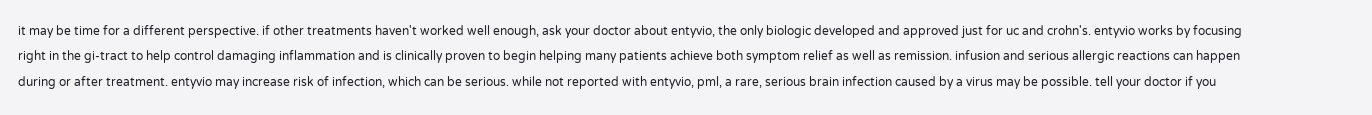it may be time for a different perspective. if other treatments haven't worked well enough, ask your doctor about entyvio, the only biologic developed and approved just for uc and crohn's. entyvio works by focusing right in the gi-tract to help control damaging inflammation and is clinically proven to begin helping many patients achieve both symptom relief as well as remission. infusion and serious allergic reactions can happen during or after treatment. entyvio may increase risk of infection, which can be serious. while not reported with entyvio, pml, a rare, serious brain infection caused by a virus may be possible. tell your doctor if you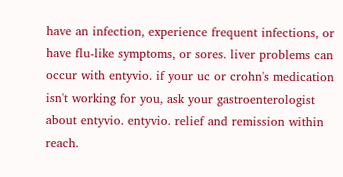have an infection, experience frequent infections, or have flu-like symptoms, or sores. liver problems can occur with entyvio. if your uc or crohn's medication isn't working for you, ask your gastroenterologist about entyvio. entyvio. relief and remission within reach.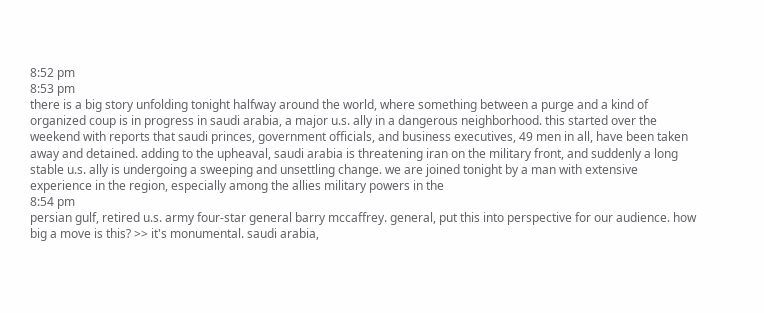8:52 pm
8:53 pm
there is a big story unfolding tonight halfway around the world, where something between a purge and a kind of organized coup is in progress in saudi arabia, a major u.s. ally in a dangerous neighborhood. this started over the weekend with reports that saudi princes, government officials, and business executives, 49 men in all, have been taken away and detained. adding to the upheaval, saudi arabia is threatening iran on the military front, and suddenly a long stable u.s. ally is undergoing a sweeping and unsettling change. we are joined tonight by a man with extensive experience in the region, especially among the allies military powers in the
8:54 pm
persian gulf, retired u.s. army four-star general barry mccaffrey. general, put this into perspective for our audience. how big a move is this? >> it's monumental. saudi arabia,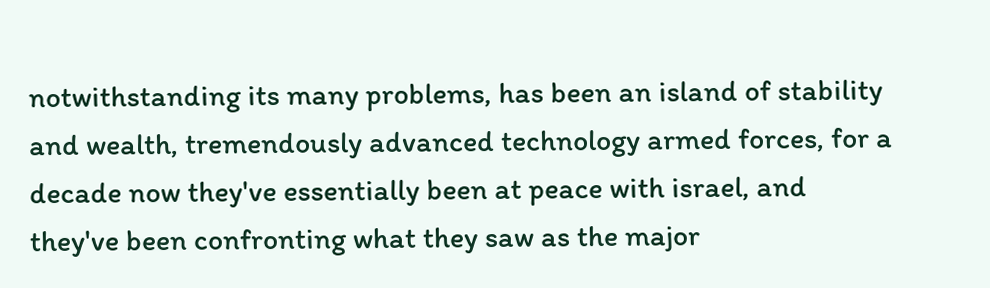notwithstanding its many problems, has been an island of stability and wealth, tremendously advanced technology armed forces, for a decade now they've essentially been at peace with israel, and they've been confronting what they saw as the major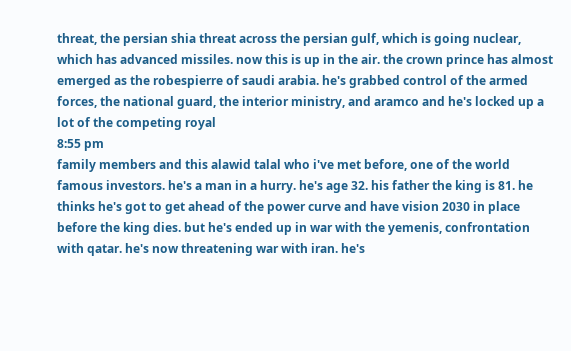threat, the persian shia threat across the persian gulf, which is going nuclear, which has advanced missiles. now this is up in the air. the crown prince has almost emerged as the robespierre of saudi arabia. he's grabbed control of the armed forces, the national guard, the interior ministry, and aramco and he's locked up a lot of the competing royal
8:55 pm
family members and this alawid talal who i've met before, one of the world famous investors. he's a man in a hurry. he's age 32. his father the king is 81. he thinks he's got to get ahead of the power curve and have vision 2030 in place before the king dies. but he's ended up in war with the yemenis, confrontation with qatar. he's now threatening war with iran. he's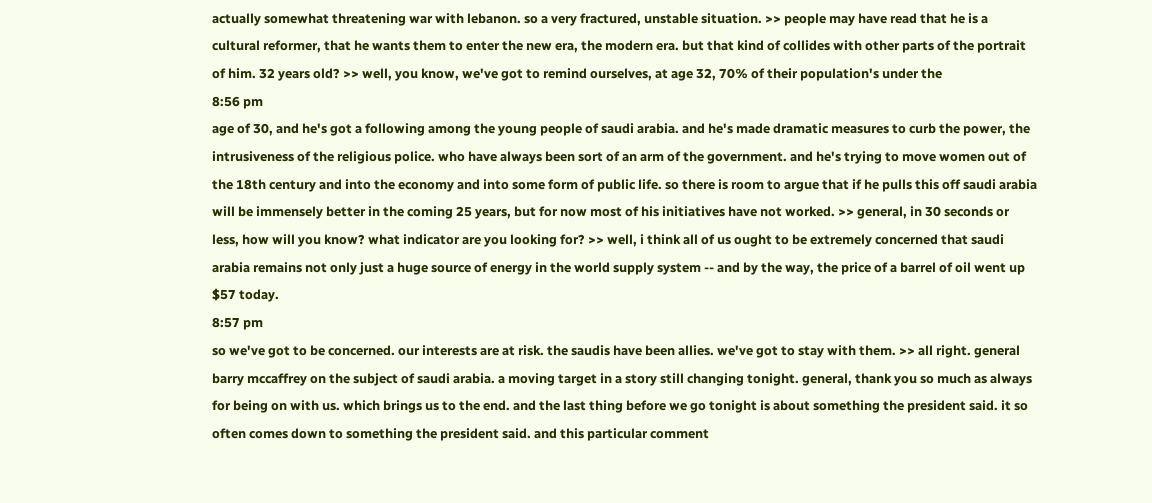actually somewhat threatening war with lebanon. so a very fractured, unstable situation. >> people may have read that he is a cultural reformer, that he wants them to enter the new era, the modern era. but that kind of collides with other parts of the portrait of him. 32 years old? >> well, you know, we've got to remind ourselves, at age 32, 70% of their population's under the
8:56 pm
age of 30, and he's got a following among the young people of saudi arabia. and he's made dramatic measures to curb the power, the intrusiveness of the religious police. who have always been sort of an arm of the government. and he's trying to move women out of the 18th century and into the economy and into some form of public life. so there is room to argue that if he pulls this off saudi arabia will be immensely better in the coming 25 years, but for now most of his initiatives have not worked. >> general, in 30 seconds or less, how will you know? what indicator are you looking for? >> well, i think all of us ought to be extremely concerned that saudi arabia remains not only just a huge source of energy in the world supply system -- and by the way, the price of a barrel of oil went up $57 today.
8:57 pm
so we've got to be concerned. our interests are at risk. the saudis have been allies. we've got to stay with them. >> all right. general barry mccaffrey on the subject of saudi arabia. a moving target in a story still changing tonight. general, thank you so much as always for being on with us. which brings us to the end. and the last thing before we go tonight is about something the president said. it so often comes down to something the president said. and this particular comment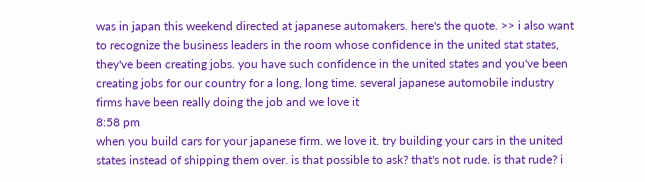was in japan this weekend directed at japanese automakers. here's the quote. >> i also want to recognize the business leaders in the room whose confidence in the united stat states, they've been creating jobs. you have such confidence in the united states and you've been creating jobs for our country for a long, long time. several japanese automobile industry firms have been really doing the job and we love it
8:58 pm
when you build cars for your japanese firm. we love it. try building your cars in the united states instead of shipping them over. is that possible to ask? that's not rude. is that rude? i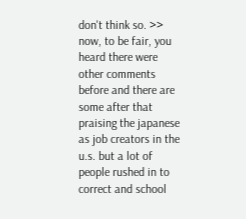don't think so. >> now, to be fair, you heard there were other comments before and there are some after that praising the japanese as job creators in the u.s. but a lot of people rushed in to correct and school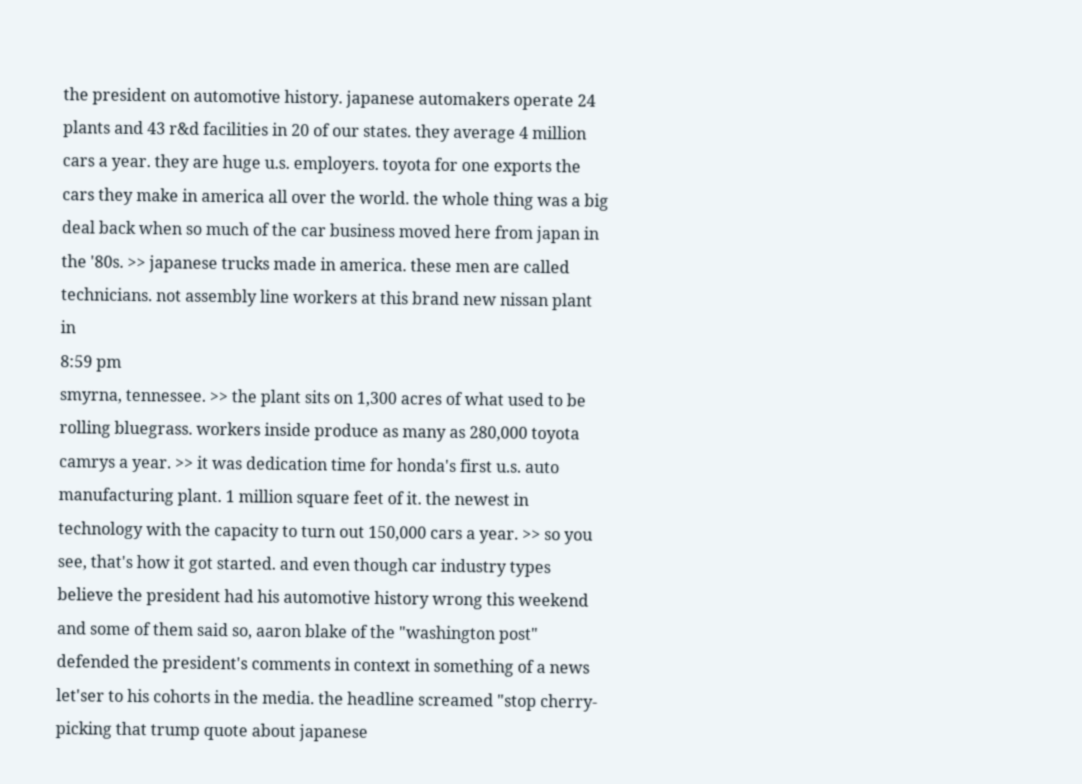the president on automotive history. japanese automakers operate 24 plants and 43 r&d facilities in 20 of our states. they average 4 million cars a year. they are huge u.s. employers. toyota for one exports the cars they make in america all over the world. the whole thing was a big deal back when so much of the car business moved here from japan in the '80s. >> japanese trucks made in america. these men are called technicians. not assembly line workers at this brand new nissan plant in
8:59 pm
smyrna, tennessee. >> the plant sits on 1,300 acres of what used to be rolling bluegrass. workers inside produce as many as 280,000 toyota camrys a year. >> it was dedication time for honda's first u.s. auto manufacturing plant. 1 million square feet of it. the newest in technology with the capacity to turn out 150,000 cars a year. >> so you see, that's how it got started. and even though car industry types believe the president had his automotive history wrong this weekend and some of them said so, aaron blake of the "washington post" defended the president's comments in context in something of a news let'ser to his cohorts in the media. the headline screamed "stop cherry-picking that trump quote about japanese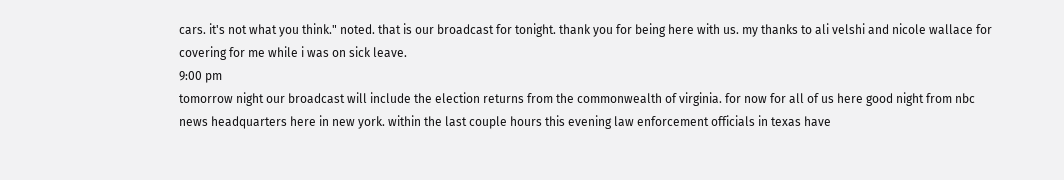cars. it's not what you think." noted. that is our broadcast for tonight. thank you for being here with us. my thanks to ali velshi and nicole wallace for covering for me while i was on sick leave.
9:00 pm
tomorrow night our broadcast will include the election returns from the commonwealth of virginia. for now for all of us here good night from nbc news headquarters here in new york. within the last couple hours this evening law enforcement officials in texas have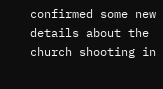confirmed some new details about the church shooting in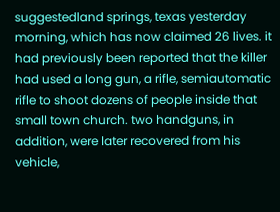suggestedland springs, texas yesterday morning, which has now claimed 26 lives. it had previously been reported that the killer had used a long gun, a rifle, semiautomatic rifle to shoot dozens of people inside that small town church. two handguns, in addition, were later recovered from his vehicle,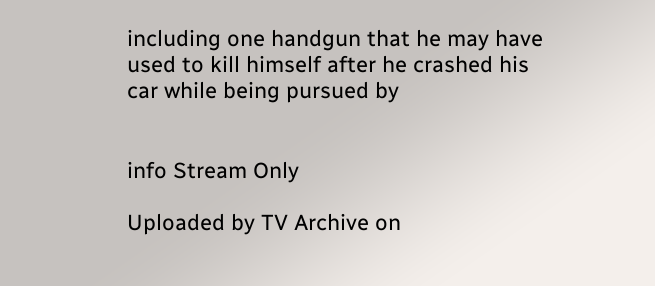including one handgun that he may have used to kill himself after he crashed his car while being pursued by


info Stream Only

Uploaded by TV Archive on